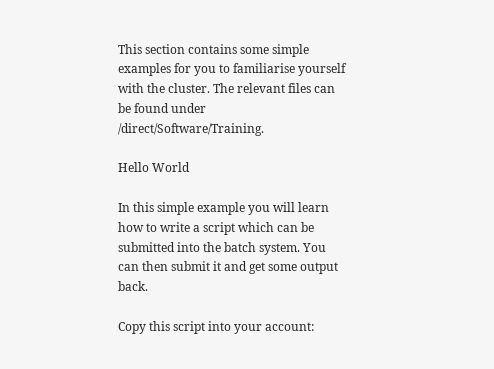This section contains some simple examples for you to familiarise yourself with the cluster. The relevant files can be found under /direct/Software/Training.

Hello World

In this simple example you will learn how to write a script which can be submitted into the batch system. You can then submit it and get some output back.

Copy this script into your account: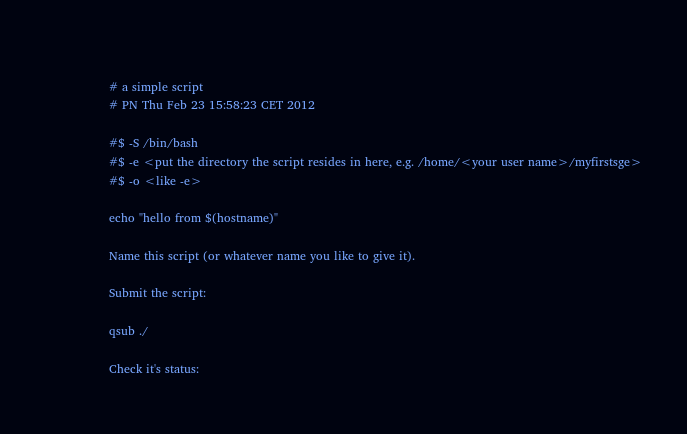# a simple script
# PN Thu Feb 23 15:58:23 CET 2012

#$ -S /bin/bash
#$ -e <put the directory the script resides in here, e.g. /home/<your user name>/myfirstsge>
#$ -o <like -e>

echo "hello from $(hostname)"

Name this script (or whatever name you like to give it).

Submit the script:

qsub ./

Check it's status: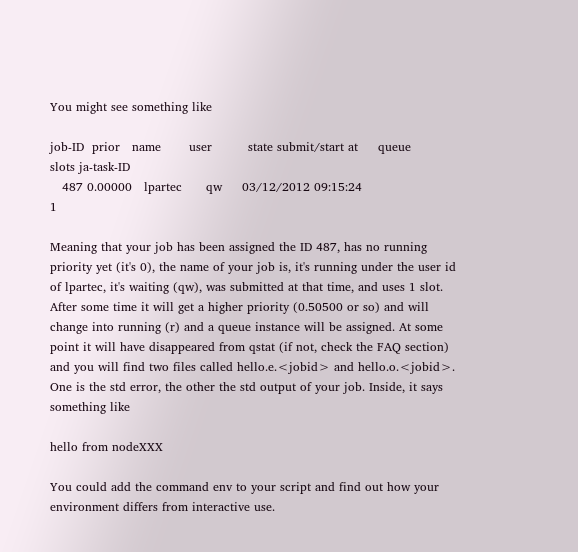You might see something like

job-ID  prior   name       user         state submit/start at     queue                          slots ja-task-ID
   487 0.00000   lpartec      qw     03/12/2012 09:15:24                               1

Meaning that your job has been assigned the ID 487, has no running priority yet (it's 0), the name of your job is, it's running under the user id of lpartec, it's waiting (qw), was submitted at that time, and uses 1 slot. After some time it will get a higher priority (0.50500 or so) and will change into running (r) and a queue instance will be assigned. At some point it will have disappeared from qstat (if not, check the FAQ section) and you will find two files called hello.e.<jobid> and hello.o.<jobid>. One is the std error, the other the std output of your job. Inside, it says something like

hello from nodeXXX

You could add the command env to your script and find out how your environment differs from interactive use.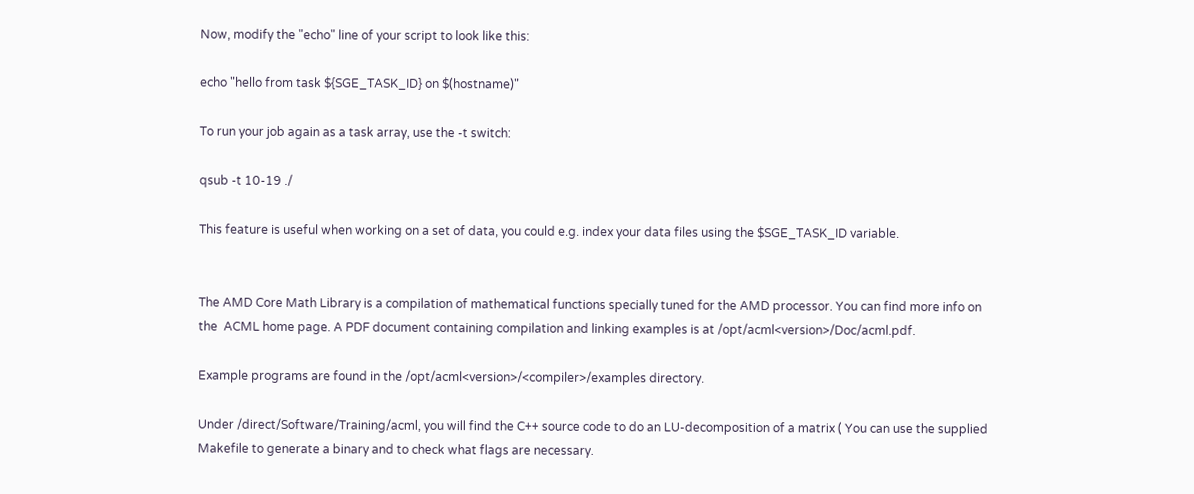Now, modify the "echo" line of your script to look like this:

echo "hello from task ${SGE_TASK_ID} on $(hostname)"

To run your job again as a task array, use the -t switch:

qsub -t 10-19 ./

This feature is useful when working on a set of data, you could e.g. index your data files using the $SGE_TASK_ID variable.


The AMD Core Math Library is a compilation of mathematical functions specially tuned for the AMD processor. You can find more info on the  ACML home page. A PDF document containing compilation and linking examples is at /opt/acml<version>/Doc/acml.pdf.

Example programs are found in the /opt/acml<version>/<compiler>/examples directory.

Under /direct/Software/Training/acml, you will find the C++ source code to do an LU-decomposition of a matrix ( You can use the supplied Makefile to generate a binary and to check what flags are necessary.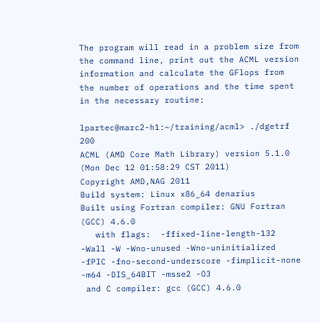The program will read in a problem size from the command line, print out the ACML version information and calculate the GFlops from the number of operations and the time spent in the necessary routine:

lpartec@marc2-h1:~/training/acml> ./dgetrf 200
ACML (AMD Core Math Library) version 5.1.0  (Mon Dec 12 01:58:29 CST 2011)
Copyright AMD,NAG 2011
Build system: Linux x86_64 denarius
Built using Fortran compiler: GNU Fortran (GCC) 4.6.0
   with flags:  -ffixed-line-length-132 -Wall -W -Wno-unused -Wno-uninitialized -fPIC -fno-second-underscore -fimplicit-none -m64 -DIS_64BIT -msse2 -O3
 and C compiler: gcc (GCC) 4.6.0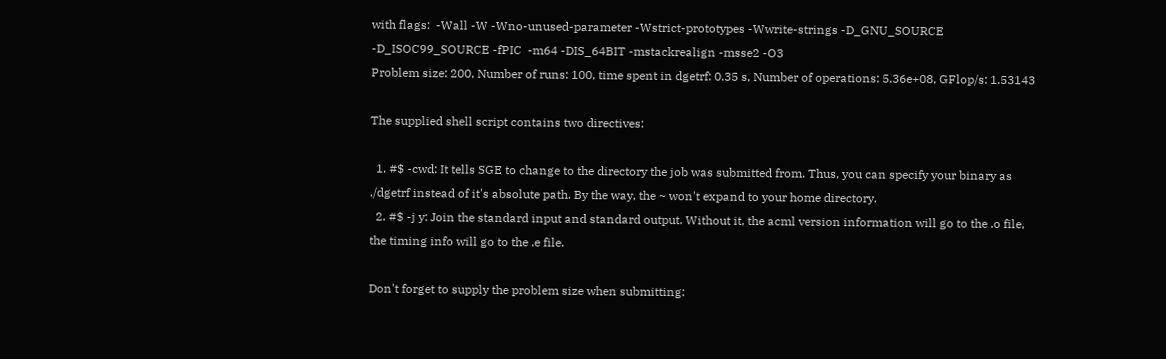with flags:  -Wall -W -Wno-unused-parameter -Wstrict-prototypes -Wwrite-strings -D_GNU_SOURCE -D_ISOC99_SOURCE -fPIC  -m64 -DIS_64BIT -mstackrealign -msse2 -O3
Problem size: 200, Number of runs: 100, time spent in dgetrf: 0.35 s, Number of operations: 5.36e+08, GFlop/s: 1.53143

The supplied shell script contains two directives:

  1. #$ -cwd: It tells SGE to change to the directory the job was submitted from. Thus, you can specify your binary as ./dgetrf instead of it's absolute path. By the way, the ~ won't expand to your home directory.
  2. #$ -j y: Join the standard input and standard output. Without it, the acml version information will go to the .o file, the timing info will go to the .e file.

Don't forget to supply the problem size when submitting: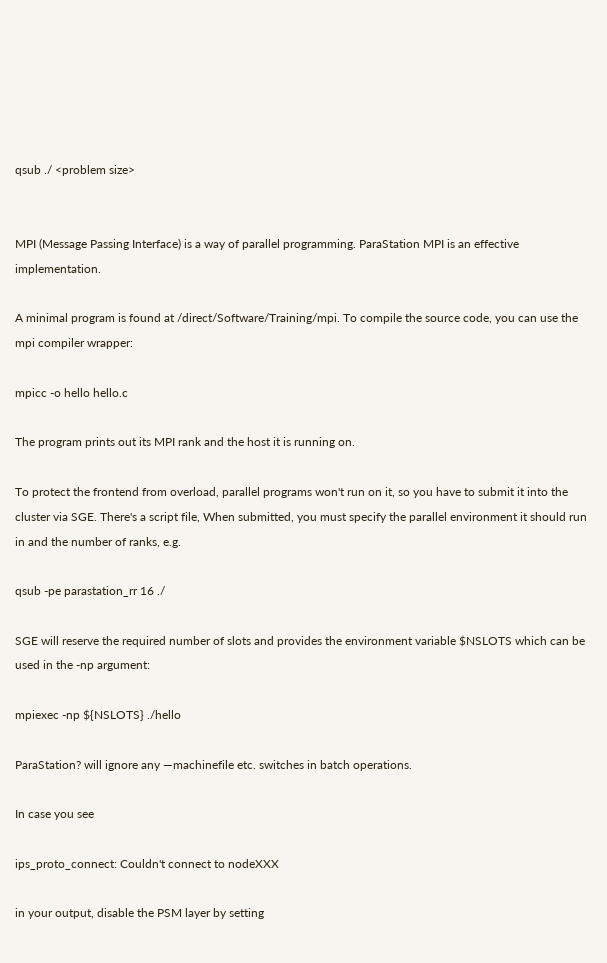qsub ./ <problem size>


MPI (Message Passing Interface) is a way of parallel programming. ParaStation MPI is an effective implementation.

A minimal program is found at /direct/Software/Training/mpi. To compile the source code, you can use the mpi compiler wrapper:

mpicc -o hello hello.c

The program prints out its MPI rank and the host it is running on.

To protect the frontend from overload, parallel programs won't run on it, so you have to submit it into the cluster via SGE. There's a script file, When submitted, you must specify the parallel environment it should run in and the number of ranks, e.g.

qsub -pe parastation_rr 16 ./

SGE will reserve the required number of slots and provides the environment variable $NSLOTS which can be used in the -np argument:

mpiexec -np ${NSLOTS} ./hello

ParaStation? will ignore any —machinefile etc. switches in batch operations.

In case you see

ips_proto_connect: Couldn't connect to nodeXXX

in your output, disable the PSM layer by setting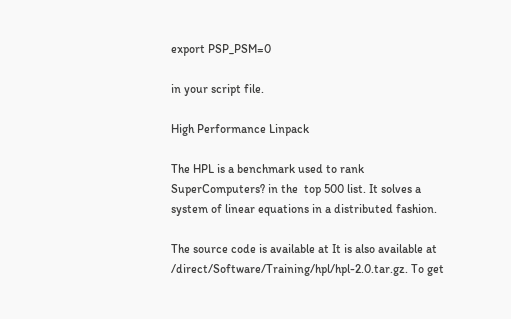export PSP_PSM=0

in your script file.

High Performance Linpack

The HPL is a benchmark used to rank SuperComputers? in the  top 500 list. It solves a system of linear equations in a distributed fashion.

The source code is available at It is also available at /direct/Software/Training/hpl/hpl-2.0.tar.gz. To get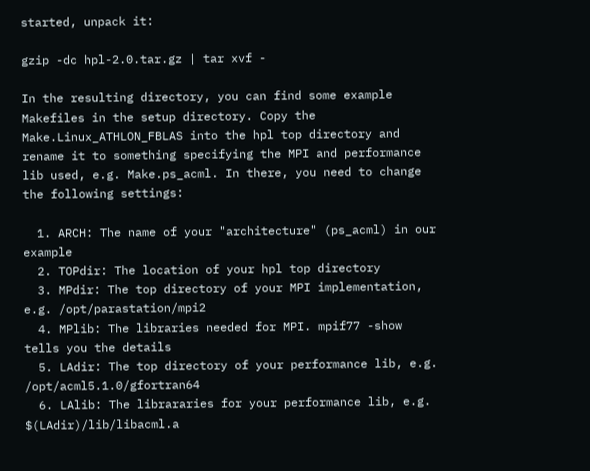started, unpack it:

gzip -dc hpl-2.0.tar.gz | tar xvf -

In the resulting directory, you can find some example Makefiles in the setup directory. Copy the Make.Linux_ATHLON_FBLAS into the hpl top directory and rename it to something specifying the MPI and performance lib used, e.g. Make.ps_acml. In there, you need to change the following settings:

  1. ARCH: The name of your "architecture" (ps_acml) in our example
  2. TOPdir: The location of your hpl top directory
  3. MPdir: The top directory of your MPI implementation, e.g. /opt/parastation/mpi2
  4. MPlib: The libraries needed for MPI. mpif77 -show tells you the details
  5. LAdir: The top directory of your performance lib, e.g. /opt/acml5.1.0/gfortran64
  6. LAlib: The librararies for your performance lib, e.g. $(LAdir)/lib/libacml.a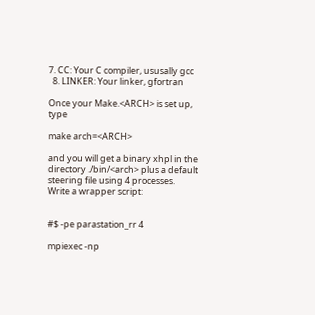7. CC: Your C compiler, ususally gcc
  8. LINKER: Your linker, gfortran

Once your Make.<ARCH> is set up, type

make arch=<ARCH>

and you will get a binary xhpl in the directory ./bin/<arch> plus a default steering file using 4 processes. Write a wrapper script:


#$ -pe parastation_rr 4

mpiexec -np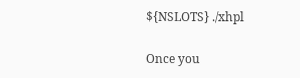${NSLOTS} ./xhpl

Once you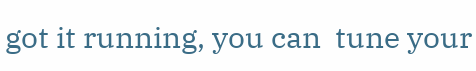got it running, you can  tune your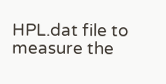HPL.dat file to measure the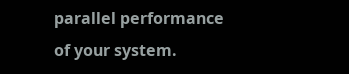parallel performance of your system.